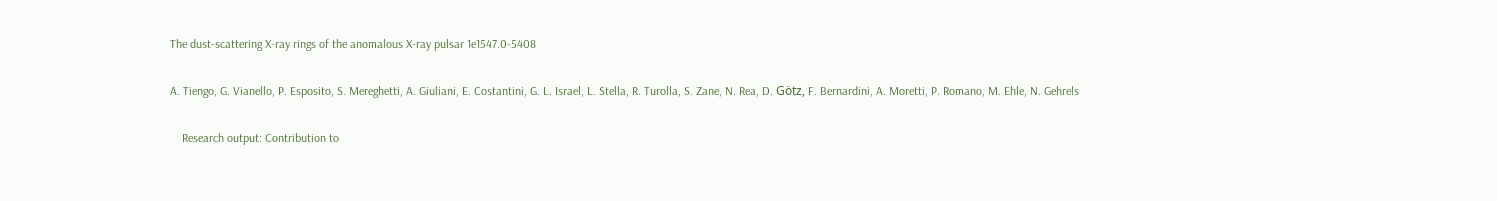The dust-scattering X-ray rings of the anomalous X-ray pulsar 1e1547.0-5408

A. Tiengo, G. Vianello, P. Esposito, S. Mereghetti, A. Giuliani, E. Costantini, G. L. Israel, L. Stella, R. Turolla, S. Zane, N. Rea, D. Götz, F. Bernardini, A. Moretti, P. Romano, M. Ehle, N. Gehrels

    Research output: Contribution to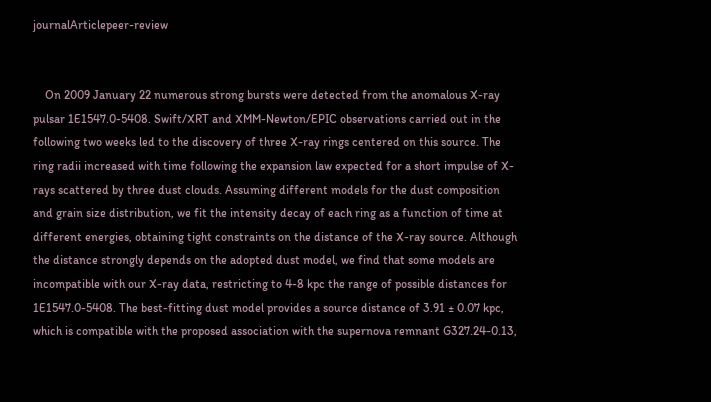journalArticlepeer-review


    On 2009 January 22 numerous strong bursts were detected from the anomalous X-ray pulsar 1E1547.0-5408. Swift/XRT and XMM-Newton/EPIC observations carried out in the following two weeks led to the discovery of three X-ray rings centered on this source. The ring radii increased with time following the expansion law expected for a short impulse of X-rays scattered by three dust clouds. Assuming different models for the dust composition and grain size distribution, we fit the intensity decay of each ring as a function of time at different energies, obtaining tight constraints on the distance of the X-ray source. Although the distance strongly depends on the adopted dust model, we find that some models are incompatible with our X-ray data, restricting to 4-8 kpc the range of possible distances for 1E1547.0-5408. The best-fitting dust model provides a source distance of 3.91 ± 0.07 kpc, which is compatible with the proposed association with the supernova remnant G327.24-0.13,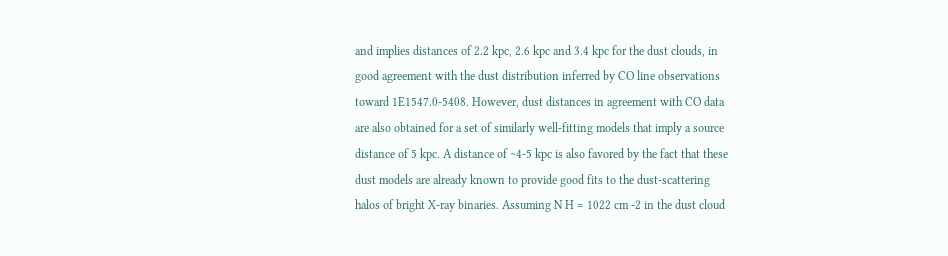and implies distances of 2.2 kpc, 2.6 kpc and 3.4 kpc for the dust clouds, in good agreement with the dust distribution inferred by CO line observations toward 1E1547.0-5408. However, dust distances in agreement with CO data are also obtained for a set of similarly well-fitting models that imply a source distance of 5 kpc. A distance of ∼4-5 kpc is also favored by the fact that these dust models are already known to provide good fits to the dust-scattering halos of bright X-ray binaries. Assuming N H = 1022 cm -2 in the dust cloud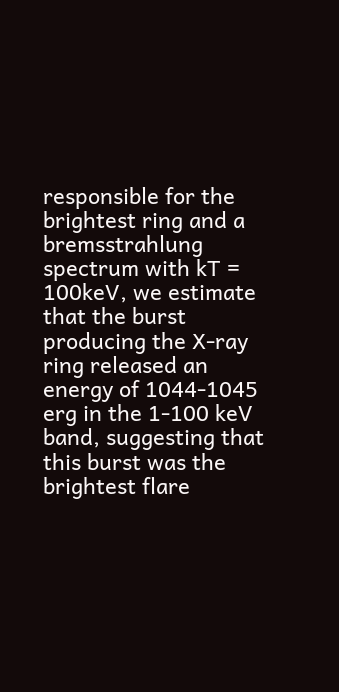responsible for the brightest ring and a bremsstrahlung spectrum with kT = 100keV, we estimate that the burst producing the X-ray ring released an energy of 1044-1045 erg in the 1-100 keV band, suggesting that this burst was the brightest flare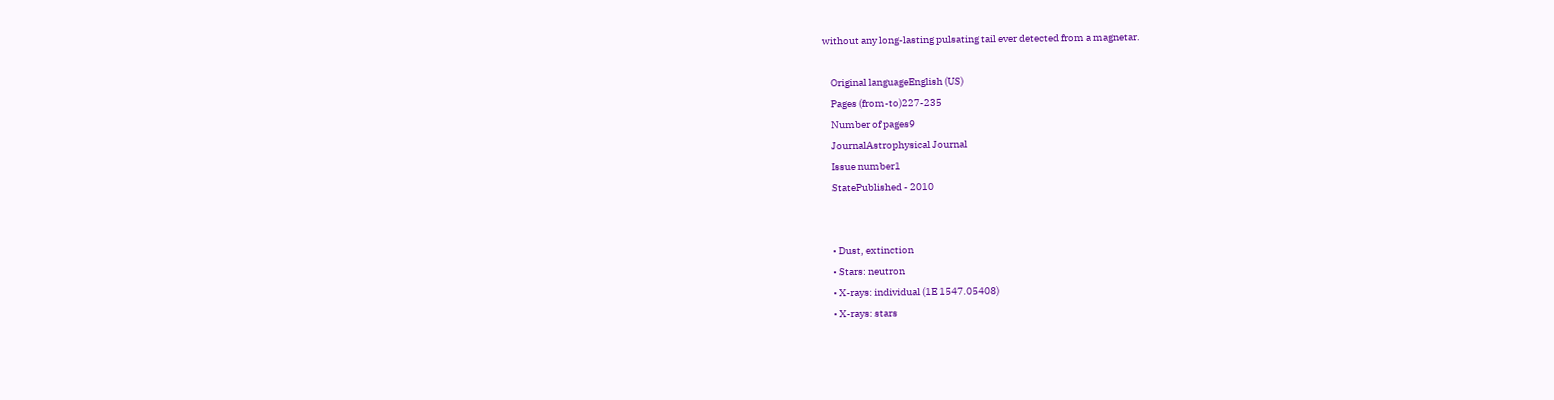without any long-lasting pulsating tail ever detected from a magnetar.

    Original languageEnglish (US)
    Pages (from-to)227-235
    Number of pages9
    JournalAstrophysical Journal
    Issue number1
    StatePublished - 2010


    • Dust, extinction
    • Stars: neutron
    • X-rays: individual (1E 1547.05408)
    • X-rays: stars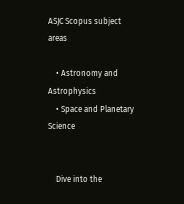ASJC Scopus subject areas

    • Astronomy and Astrophysics
    • Space and Planetary Science


    Dive into the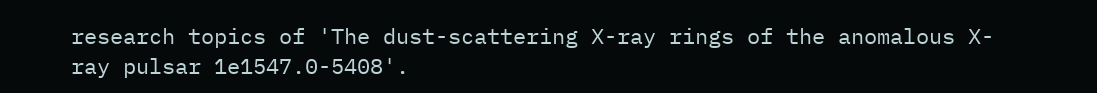research topics of 'The dust-scattering X-ray rings of the anomalous X-ray pulsar 1e1547.0-5408'.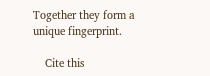Together they form a unique fingerprint.

    Cite this